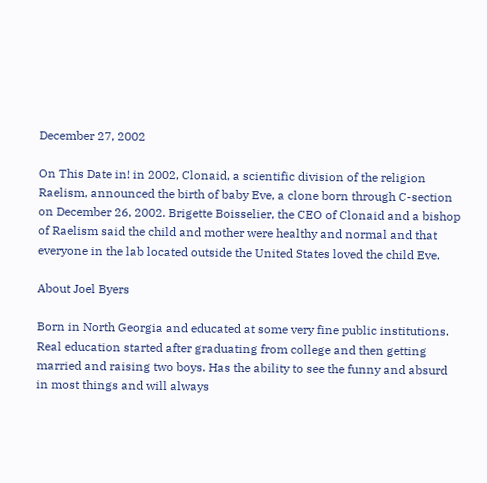December 27, 2002

On This Date in! in 2002, Clonaid, a scientific division of the religion Raelism, announced the birth of baby Eve, a clone born through C-section on December 26, 2002. Brigette Boisselier, the CEO of Clonaid and a bishop of Raelism said the child and mother were healthy and normal and that everyone in the lab located outside the United States loved the child Eve.

About Joel Byers

Born in North Georgia and educated at some very fine public institutions. Real education started after graduating from college and then getting married and raising two boys. Has the ability to see the funny and absurd in most things and will always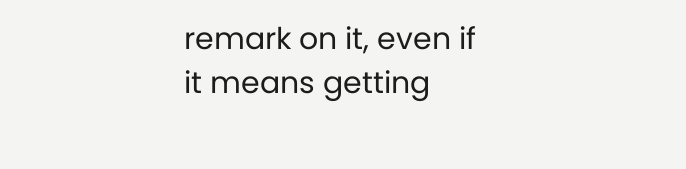remark on it, even if it means getting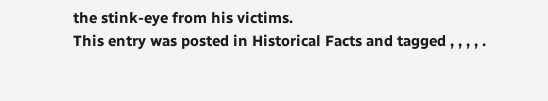the stink-eye from his victims.
This entry was posted in Historical Facts and tagged , , , , .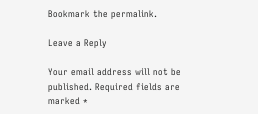Bookmark the permalink.

Leave a Reply

Your email address will not be published. Required fields are marked *